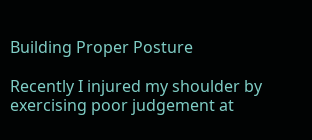Building Proper Posture

Recently I injured my shoulder by exercising poor judgement at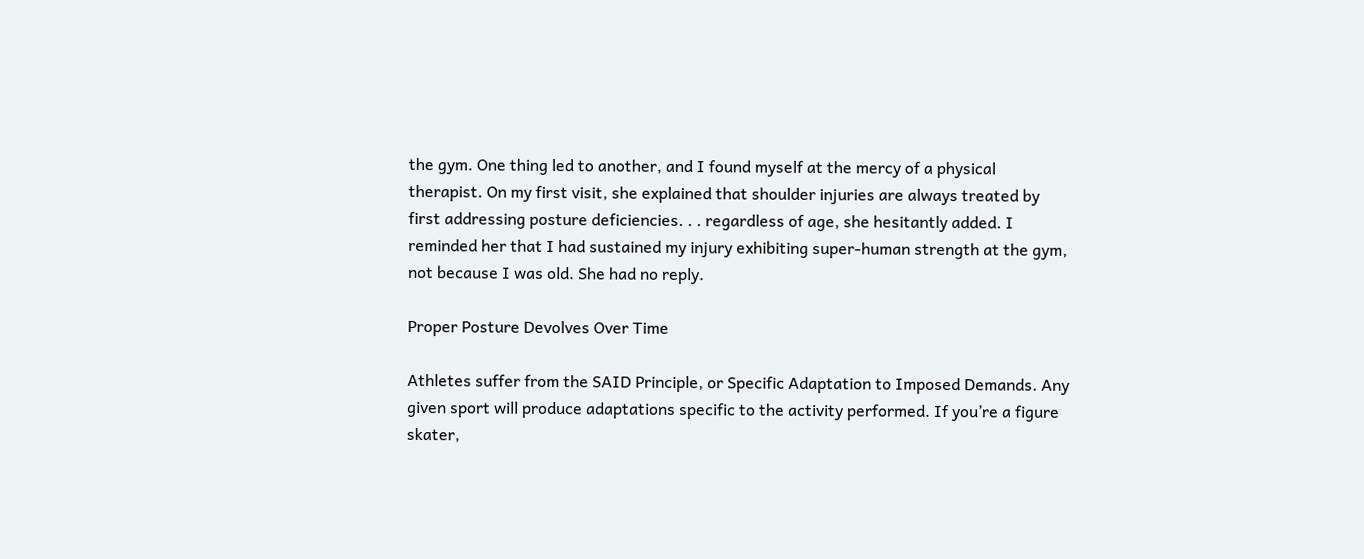the gym. One thing led to another, and I found myself at the mercy of a physical therapist. On my first visit, she explained that shoulder injuries are always treated by first addressing posture deficiencies. . . regardless of age, she hesitantly added. I reminded her that I had sustained my injury exhibiting super-human strength at the gym, not because I was old. She had no reply.

Proper Posture Devolves Over Time

Athletes suffer from the SAID Principle, or Specific Adaptation to Imposed Demands. Any given sport will produce adaptations specific to the activity performed. If you’re a figure skater,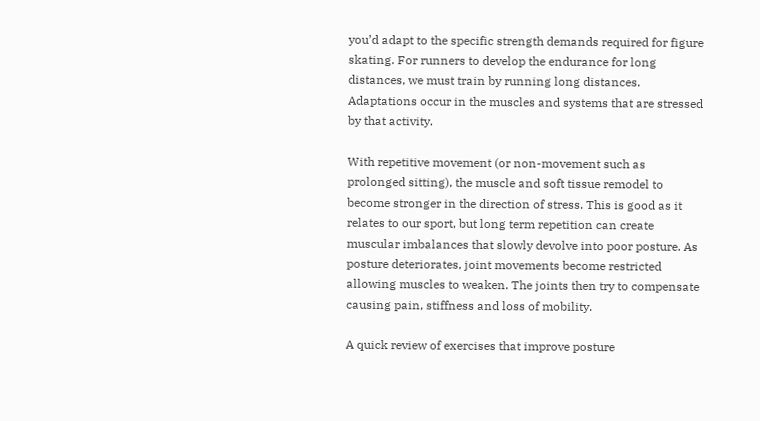you’d adapt to the specific strength demands required for figure skating. For runners to develop the endurance for long distances, we must train by running long distances. Adaptations occur in the muscles and systems that are stressed by that activity.

With repetitive movement (or non-movement such as prolonged sitting), the muscle and soft tissue remodel to become stronger in the direction of stress. This is good as it relates to our sport, but long term repetition can create muscular imbalances that slowly devolve into poor posture. As posture deteriorates, joint movements become restricted allowing muscles to weaken. The joints then try to compensate causing pain, stiffness and loss of mobility.

A quick review of exercises that improve posture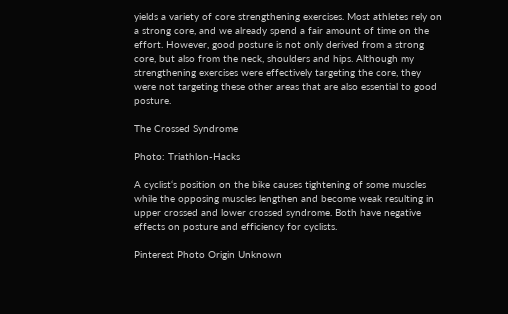yields a variety of core strengthening exercises. Most athletes rely on a strong core, and we already spend a fair amount of time on the effort. However, good posture is not only derived from a strong core, but also from the neck, shoulders and hips. Although my strengthening exercises were effectively targeting the core, they were not targeting these other areas that are also essential to good posture.

The Crossed Syndrome

Photo: Triathlon-Hacks

A cyclist‘s position on the bike causes tightening of some muscles while the opposing muscles lengthen and become weak resulting in upper crossed and lower crossed syndrome. Both have negative effects on posture and efficiency for cyclists.

Pinterest Photo Origin Unknown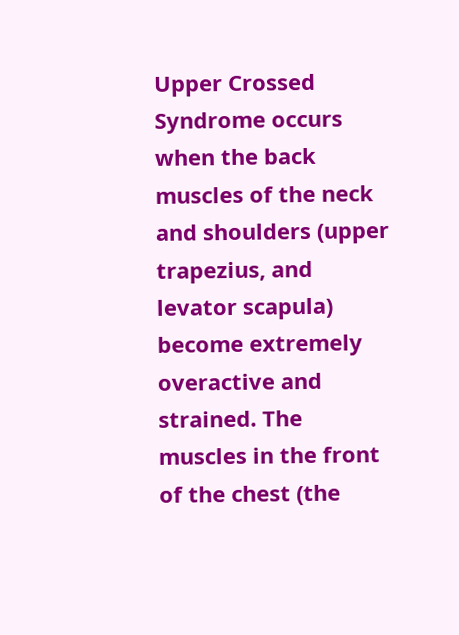Upper Crossed Syndrome occurs when the back muscles of the neck and shoulders (upper trapezius, and levator scapula) become extremely overactive and strained. The muscles in the front of the chest (the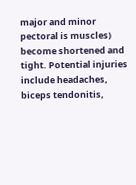major and minor pectoral is muscles) become shortened and tight. Potential injuries include headaches, biceps tendonitis,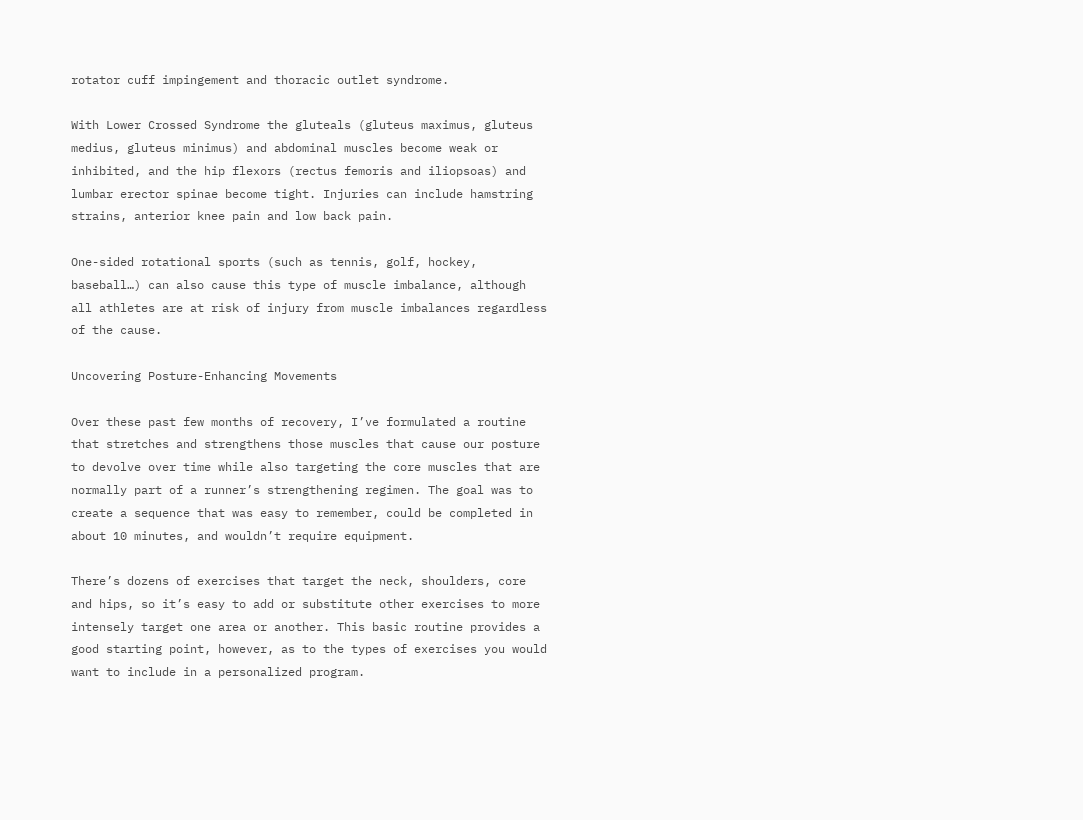rotator cuff impingement and thoracic outlet syndrome.

With Lower Crossed Syndrome the gluteals (gluteus maximus, gluteus medius, gluteus minimus) and abdominal muscles become weak or inhibited, and the hip flexors (rectus femoris and iliopsoas) and lumbar erector spinae become tight. Injuries can include hamstring strains, anterior knee pain and low back pain.

One-sided rotational sports (such as tennis, golf, hockey, baseball…) can also cause this type of muscle imbalance, although all athletes are at risk of injury from muscle imbalances regardless of the cause.

Uncovering Posture-Enhancing Movements

Over these past few months of recovery, I’ve formulated a routine that stretches and strengthens those muscles that cause our posture to devolve over time while also targeting the core muscles that are normally part of a runner’s strengthening regimen. The goal was to create a sequence that was easy to remember, could be completed in about 10 minutes, and wouldn’t require equipment.

There’s dozens of exercises that target the neck, shoulders, core and hips, so it’s easy to add or substitute other exercises to more intensely target one area or another. This basic routine provides a good starting point, however, as to the types of exercises you would want to include in a personalized program.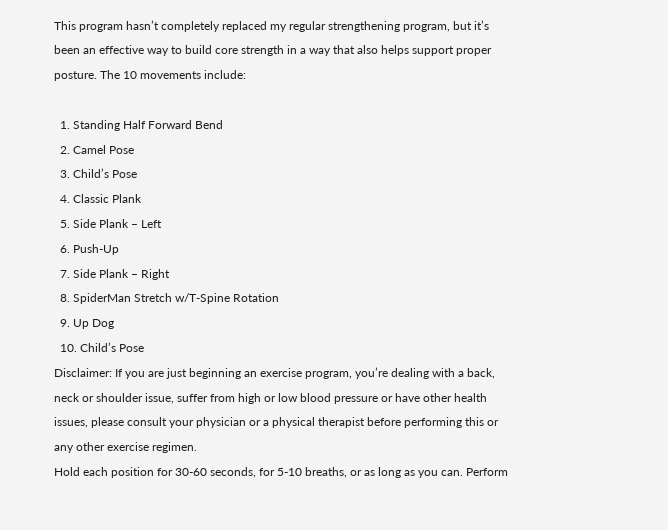This program hasn’t completely replaced my regular strengthening program, but it’s been an effective way to build core strength in a way that also helps support proper posture. The 10 movements include:

  1. Standing Half Forward Bend
  2. Camel Pose
  3. Child’s Pose
  4. Classic Plank
  5. Side Plank – Left
  6. Push-Up
  7. Side Plank – Right
  8. SpiderMan Stretch w/T-Spine Rotation
  9. Up Dog
  10. Child’s Pose
Disclaimer: If you are just beginning an exercise program, you’re dealing with a back, neck or shoulder issue, suffer from high or low blood pressure or have other health issues, please consult your physician or a physical therapist before performing this or any other exercise regimen.
Hold each position for 30-60 seconds, for 5-10 breaths, or as long as you can. Perform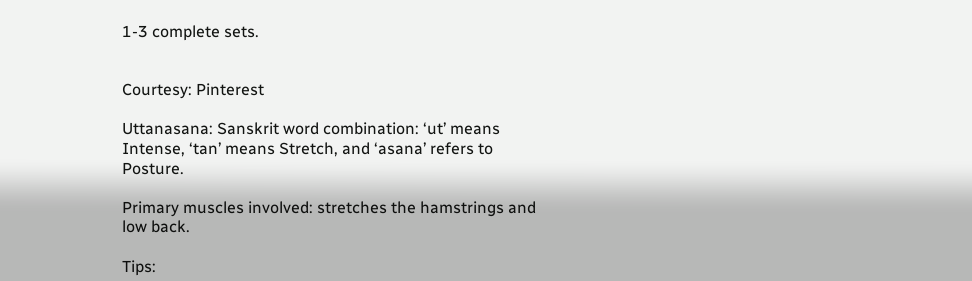1-3 complete sets.


Courtesy: Pinterest

Uttanasana: Sanskrit word combination: ‘ut’ means Intense, ‘tan’ means Stretch, and ‘asana’ refers to Posture.

Primary muscles involved: stretches the hamstrings and low back.

Tips: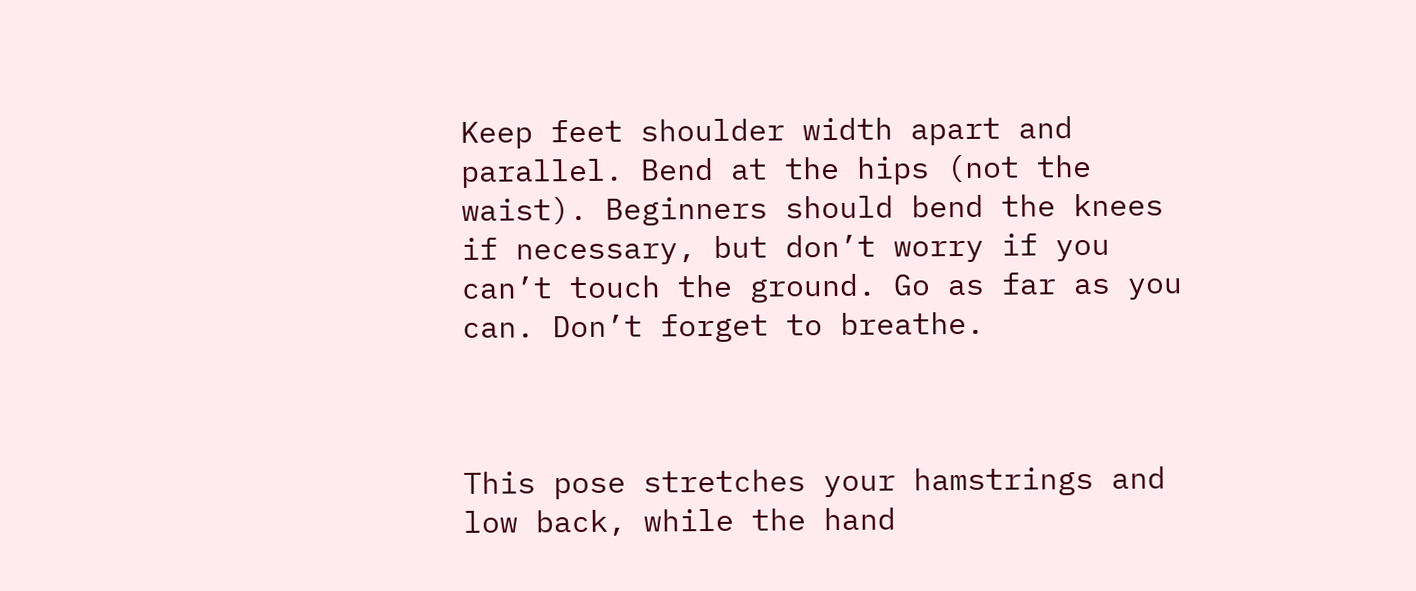Keep feet shoulder width apart and parallel. Bend at the hips (not the waist). Beginners should bend the knees if necessary, but don’t worry if you can’t touch the ground. Go as far as you can. Don’t forget to breathe.



This pose stretches your hamstrings and low back, while the hand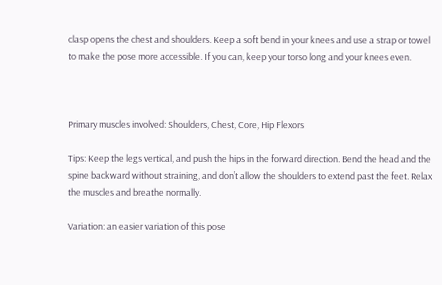clasp opens the chest and shoulders. Keep a soft bend in your knees and use a strap or towel to make the pose more accessible. If you can, keep your torso long and your knees even.



Primary muscles involved: Shoulders, Chest, Core, Hip Flexors

Tips: Keep the legs vertical, and push the hips in the forward direction. Bend the head and the spine backward without straining, and don’t allow the shoulders to extend past the feet. Relax the muscles and breathe normally.

Variation: an easier variation of this pose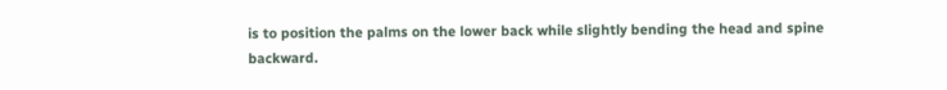is to position the palms on the lower back while slightly bending the head and spine backward.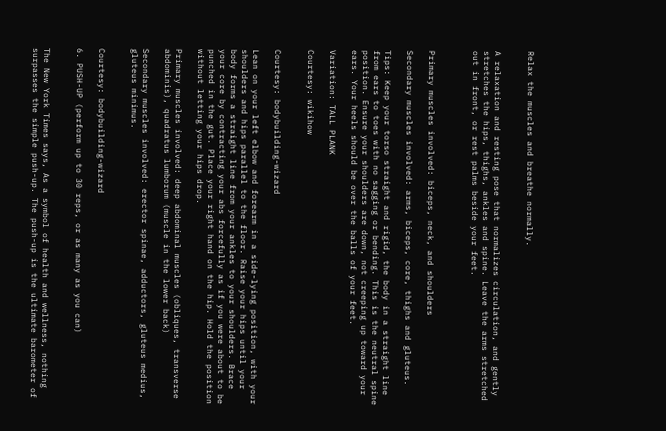Relax the muscles and breathe normally.


A relaxation and resting pose that normalizes circulation, and gently stretches the hips, thighs, ankles and spine. Leave the arms stretched out in front, or rest palms beside your feet.



Primary muscles involved: biceps, neck, and shoulders

Secondary muscles involved: arms, biceps, core, thighs and gluteus.

Tips: Keep your torso straight and rigid, the body in a straight line from ears to toes with no sagging or bending. This is the neutral spine position. Ensure your shoulders are down, not creeping up toward your ears. Your heels should be over the balls of your feet.

Variation: TALL PLANK

Courtesy: wikihow


Courtesy: bodybuilding-wizard

Lean on your left elbow and forearm in a side-lying position, with your shoulders and hips parallel to the floor. Raise your hips until your body forms a straight line from your ankles to your shoulders. Brace your core by contracting your abs forcefully as if you were about to be punched in the gut. Place your right hand on the hip. Hold the position without letting your hips drop.

Primary muscles involved: deep abdominal muscles (obliques, transverse abdominis), quadratus lumborum (muscle in the lower back)

Secondary muscles involved: erector spinae, adductors, gluteus medius, gluteus minimus.


Courtesy: bodybuilding-wizard

6. PUSH-UP (perform up to 30 reps, or as many as you can)


The New York Times says, As a symbol of health and wellness, nothing surpasses the simple push-up. The push-up is the ultimate barometer of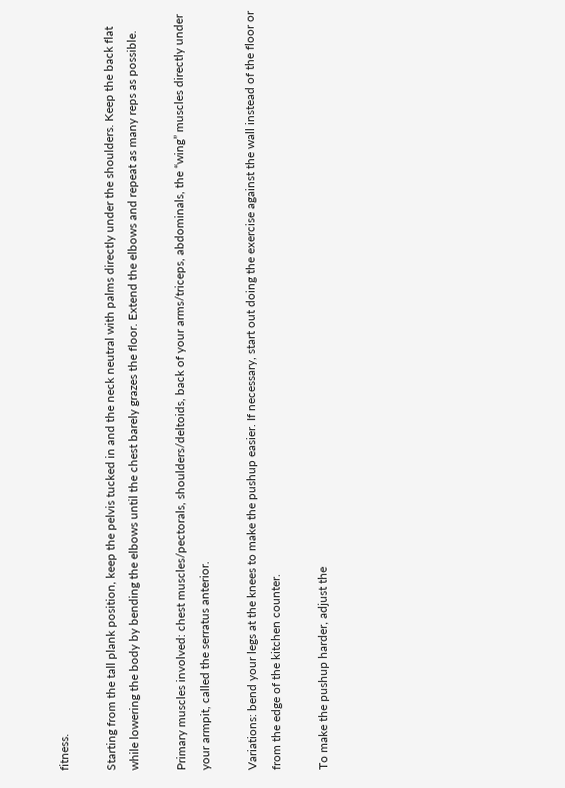fitness.

Starting from the tall plank position, keep the pelvis tucked in and the neck neutral with palms directly under the shoulders. Keep the back flat while lowering the body by bending the elbows until the chest barely grazes the floor. Extend the elbows and repeat as many reps as possible.

Primary muscles involved: chest muscles/pectorals, shoulders/deltoids, back of your arms/triceps, abdominals, the “wing” muscles directly under your armpit, called the serratus anterior.

Variations: bend your legs at the knees to make the pushup easier. If necessary, start out doing the exercise against the wall instead of the floor or from the edge of the kitchen counter.

To make the pushup harder, adjust the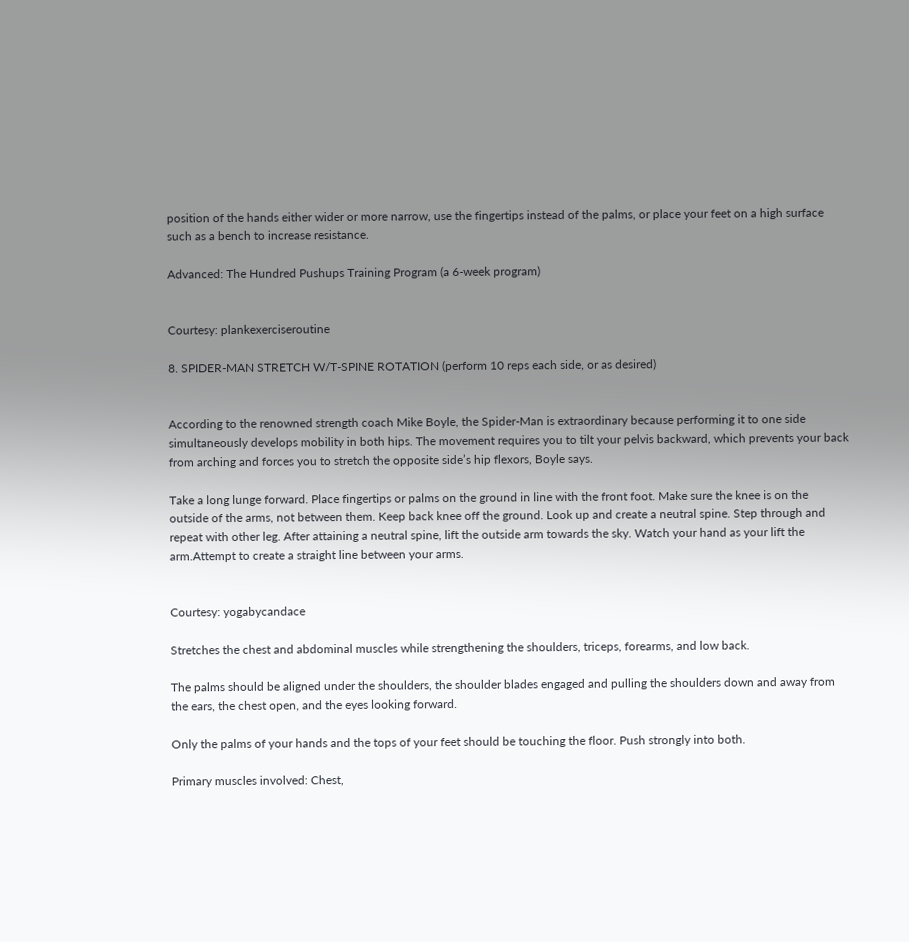position of the hands either wider or more narrow, use the fingertips instead of the palms, or place your feet on a high surface such as a bench to increase resistance.

Advanced: The Hundred Pushups Training Program (a 6-week program)


Courtesy: plankexerciseroutine

8. SPIDER-MAN STRETCH W/T-SPINE ROTATION (perform 10 reps each side, or as desired)


According to the renowned strength coach Mike Boyle, the Spider-Man is extraordinary because performing it to one side simultaneously develops mobility in both hips. The movement requires you to tilt your pelvis backward, which prevents your back from arching and forces you to stretch the opposite side’s hip flexors, Boyle says.

Take a long lunge forward. Place fingertips or palms on the ground in line with the front foot. Make sure the knee is on the outside of the arms, not between them. Keep back knee off the ground. Look up and create a neutral spine. Step through and repeat with other leg. After attaining a neutral spine, lift the outside arm towards the sky. Watch your hand as your lift the arm.Attempt to create a straight line between your arms.


Courtesy: yogabycandace

Stretches the chest and abdominal muscles while strengthening the shoulders, triceps, forearms, and low back.

The palms should be aligned under the shoulders, the shoulder blades engaged and pulling the shoulders down and away from the ears, the chest open, and the eyes looking forward.

Only the palms of your hands and the tops of your feet should be touching the floor. Push strongly into both.

Primary muscles involved: Chest,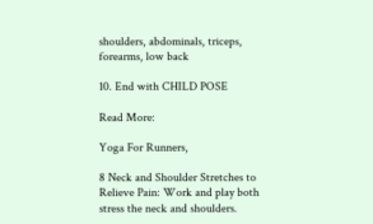shoulders, abdominals, triceps, forearms, low back

10. End with CHILD POSE

Read More:

Yoga For Runners,

8 Neck and Shoulder Stretches to Relieve Pain: Work and play both stress the neck and shoulders.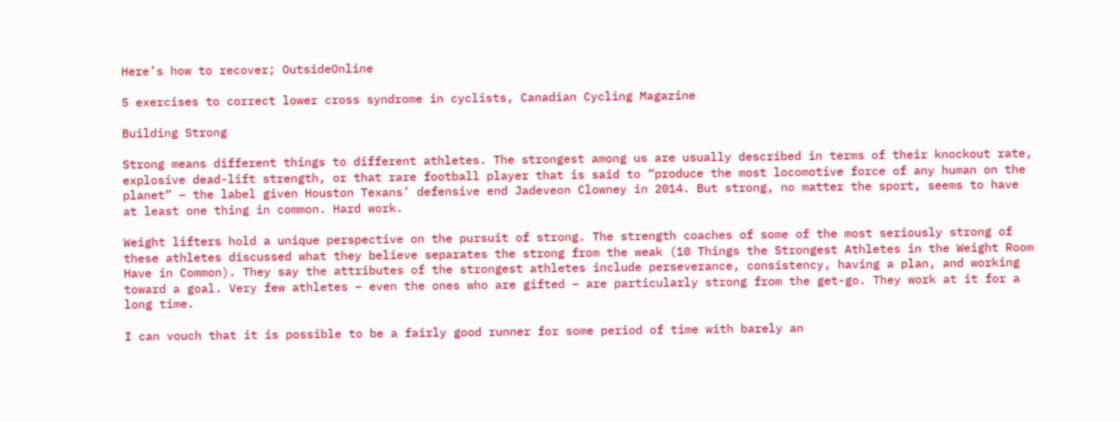Here’s how to recover; OutsideOnline

5 exercises to correct lower cross syndrome in cyclists, Canadian Cycling Magazine

Building Strong

Strong means different things to different athletes. The strongest among us are usually described in terms of their knockout rate, explosive dead-lift strength, or that rare football player that is said to “produce the most locomotive force of any human on the planet” – the label given Houston Texans’ defensive end Jadeveon Clowney in 2014. But strong, no matter the sport, seems to have at least one thing in common. Hard work.

Weight lifters hold a unique perspective on the pursuit of strong. The strength coaches of some of the most seriously strong of these athletes discussed what they believe separates the strong from the weak (10 Things the Strongest Athletes in the Weight Room Have in Common). They say the attributes of the strongest athletes include perseverance, consistency, having a plan, and working toward a goal. Very few athletes – even the ones who are gifted – are particularly strong from the get-go. They work at it for a long time.

I can vouch that it is possible to be a fairly good runner for some period of time with barely an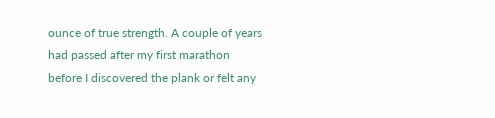ounce of true strength. A couple of years had passed after my first marathon before I discovered the plank or felt any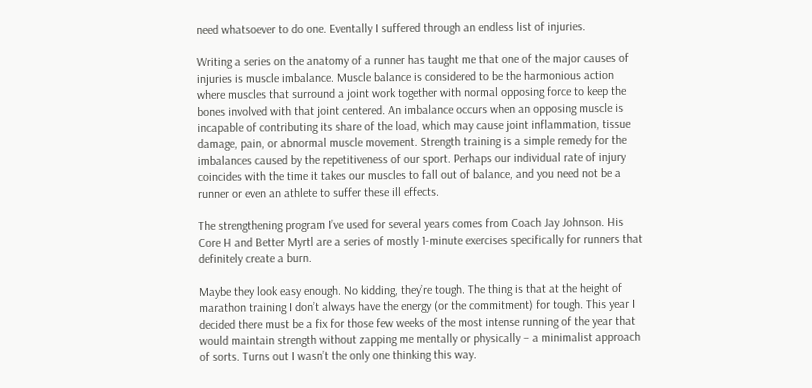need whatsoever to do one. Eventally I suffered through an endless list of injuries.

Writing a series on the anatomy of a runner has taught me that one of the major causes of injuries is muscle imbalance. Muscle balance is considered to be the harmonious action where muscles that surround a joint work together with normal opposing force to keep the bones involved with that joint centered. An imbalance occurs when an opposing muscle is incapable of contributing its share of the load, which may cause joint inflammation, tissue damage, pain, or abnormal muscle movement. Strength training is a simple remedy for the imbalances caused by the repetitiveness of our sport. Perhaps our individual rate of injury coincides with the time it takes our muscles to fall out of balance, and you need not be a runner or even an athlete to suffer these ill effects.

The strengthening program I’ve used for several years comes from Coach Jay Johnson. His Core H and Better Myrtl are a series of mostly 1-minute exercises specifically for runners that definitely create a burn.

Maybe they look easy enough. No kidding, they’re tough. The thing is that at the height of marathon training I don’t always have the energy (or the commitment) for tough. This year I decided there must be a fix for those few weeks of the most intense running of the year that would maintain strength without zapping me mentally or physically – a minimalist approach of sorts. Turns out I wasn’t the only one thinking this way.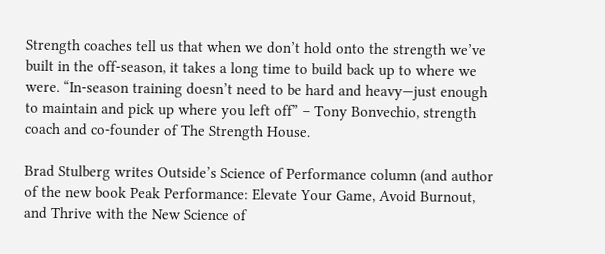Strength coaches tell us that when we don’t hold onto the strength we’ve built in the off-season, it takes a long time to build back up to where we were. “In-season training doesn’t need to be hard and heavy—just enough to maintain and pick up where you left off” – Tony Bonvechio, strength coach and co-founder of The Strength House.

Brad Stulberg writes Outside’s Science of Performance column (and author of the new book Peak Performance: Elevate Your Game, Avoid Burnout, and Thrive with the New Science of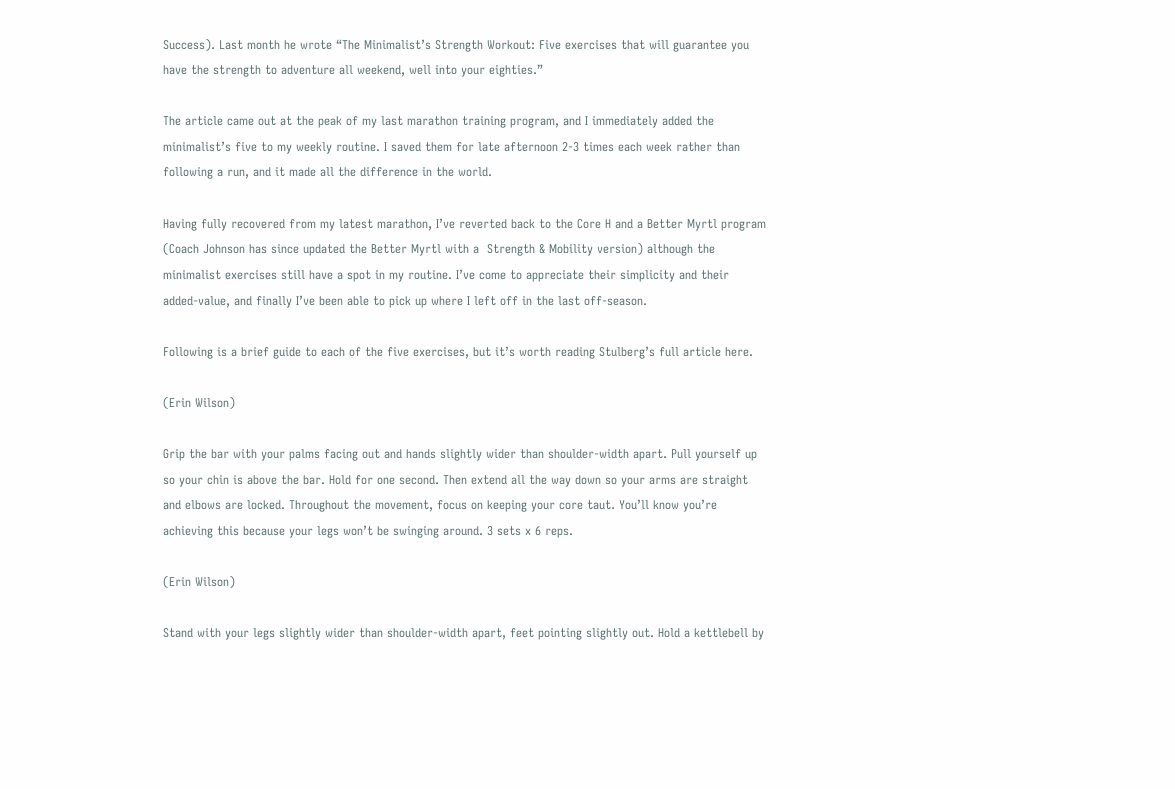Success). Last month he wrote “The Minimalist’s Strength Workout: Five exercises that will guarantee you have the strength to adventure all weekend, well into your eighties.”

The article came out at the peak of my last marathon training program, and I immediately added the minimalist’s five to my weekly routine. I saved them for late afternoon 2-3 times each week rather than following a run, and it made all the difference in the world.

Having fully recovered from my latest marathon, I’ve reverted back to the Core H and a Better Myrtl program (Coach Johnson has since updated the Better Myrtl with a  Strength & Mobility version) although the minimalist exercises still have a spot in my routine. I’ve come to appreciate their simplicity and their added-value, and finally I’ve been able to pick up where I left off in the last off-season.

Following is a brief guide to each of the five exercises, but it’s worth reading Stulberg’s full article here.

(Erin Wilson)

Grip the bar with your palms facing out and hands slightly wider than shoulder-width apart. Pull yourself up so your chin is above the bar. Hold for one second. Then extend all the way down so your arms are straight and elbows are locked. Throughout the movement, focus on keeping your core taut. You’ll know you’re achieving this because your legs won’t be swinging around. 3 sets x 6 reps.

(Erin Wilson)

Stand with your legs slightly wider than shoulder-width apart, feet pointing slightly out. Hold a kettlebell by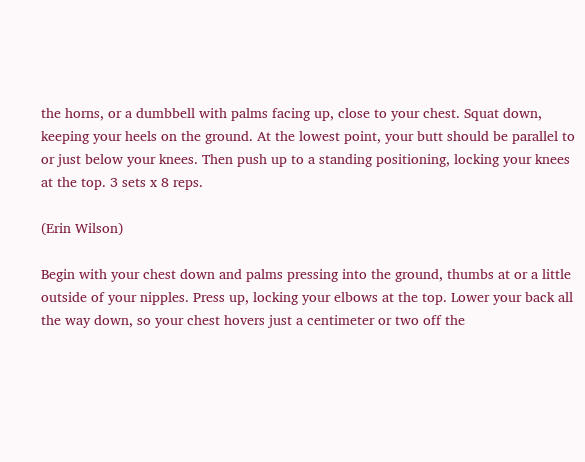the horns, or a dumbbell with palms facing up, close to your chest. Squat down, keeping your heels on the ground. At the lowest point, your butt should be parallel to or just below your knees. Then push up to a standing positioning, locking your knees at the top. 3 sets x 8 reps.

(Erin Wilson)

Begin with your chest down and palms pressing into the ground, thumbs at or a little outside of your nipples. Press up, locking your elbows at the top. Lower your back all the way down, so your chest hovers just a centimeter or two off the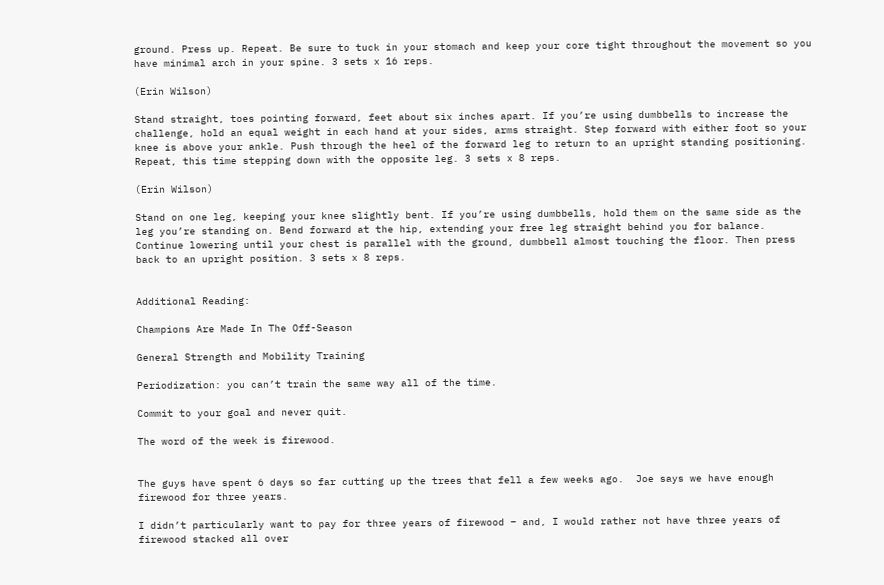ground. Press up. Repeat. Be sure to tuck in your stomach and keep your core tight throughout the movement so you have minimal arch in your spine. 3 sets x 16 reps.

(Erin Wilson)

Stand straight, toes pointing forward, feet about six inches apart. If you’re using dumbbells to increase the challenge, hold an equal weight in each hand at your sides, arms straight. Step forward with either foot so your knee is above your ankle. Push through the heel of the forward leg to return to an upright standing positioning. Repeat, this time stepping down with the opposite leg. 3 sets x 8 reps.

(Erin Wilson)

Stand on one leg, keeping your knee slightly bent. If you’re using dumbbells, hold them on the same side as the leg you’re standing on. Bend forward at the hip, extending your free leg straight behind you for balance. Continue lowering until your chest is parallel with the ground, dumbbell almost touching the floor. Then press back to an upright position. 3 sets x 8 reps.


Additional Reading:

Champions Are Made In The Off-Season

General Strength and Mobility Training

Periodization: you can’t train the same way all of the time.

Commit to your goal and never quit.

The word of the week is firewood.


The guys have spent 6 days so far cutting up the trees that fell a few weeks ago.  Joe says we have enough firewood for three years.

I didn’t particularly want to pay for three years of firewood – and, I would rather not have three years of firewood stacked all over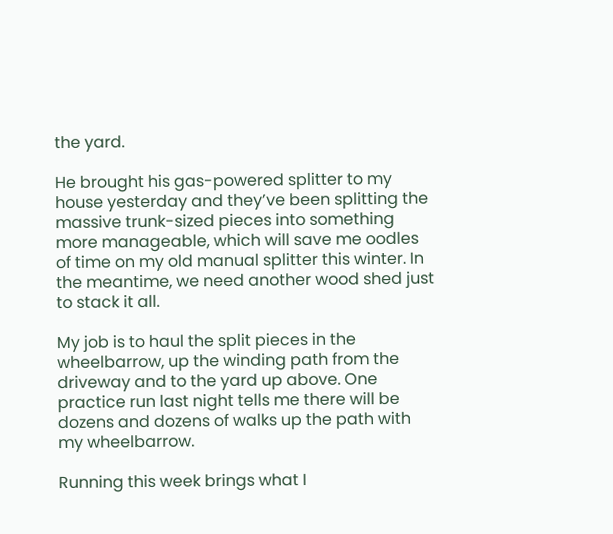the yard.

He brought his gas-powered splitter to my house yesterday and they’ve been splitting the massive trunk-sized pieces into something more manageable, which will save me oodles of time on my old manual splitter this winter. In the meantime, we need another wood shed just to stack it all.

My job is to haul the split pieces in the wheelbarrow, up the winding path from the driveway and to the yard up above. One practice run last night tells me there will be dozens and dozens of walks up the path with my wheelbarrow.

Running this week brings what I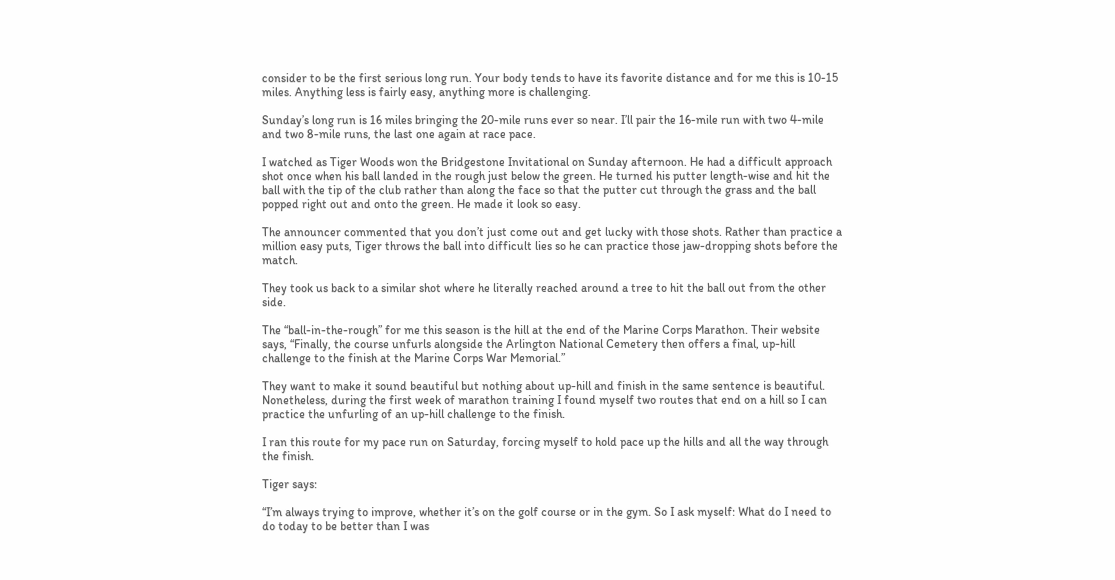consider to be the first serious long run. Your body tends to have its favorite distance and for me this is 10-15 miles. Anything less is fairly easy, anything more is challenging.

Sunday’s long run is 16 miles bringing the 20-mile runs ever so near. I’ll pair the 16-mile run with two 4-mile and two 8-mile runs, the last one again at race pace.

I watched as Tiger Woods won the Bridgestone Invitational on Sunday afternoon. He had a difficult approach shot once when his ball landed in the rough just below the green. He turned his putter length-wise and hit the ball with the tip of the club rather than along the face so that the putter cut through the grass and the ball popped right out and onto the green. He made it look so easy.

The announcer commented that you don’t just come out and get lucky with those shots. Rather than practice a million easy puts, Tiger throws the ball into difficult lies so he can practice those jaw-dropping shots before the match.

They took us back to a similar shot where he literally reached around a tree to hit the ball out from the other side.

The “ball-in-the-rough” for me this season is the hill at the end of the Marine Corps Marathon. Their website says, “Finally, the course unfurls alongside the Arlington National Cemetery then offers a final, up-hill challenge to the finish at the Marine Corps War Memorial.”

They want to make it sound beautiful but nothing about up-hill and finish in the same sentence is beautiful. Nonetheless, during the first week of marathon training I found myself two routes that end on a hill so I can practice the unfurling of an up-hill challenge to the finish.

I ran this route for my pace run on Saturday, forcing myself to hold pace up the hills and all the way through the finish.

Tiger says:

“I’m always trying to improve, whether it’s on the golf course or in the gym. So I ask myself: What do I need to do today to be better than I was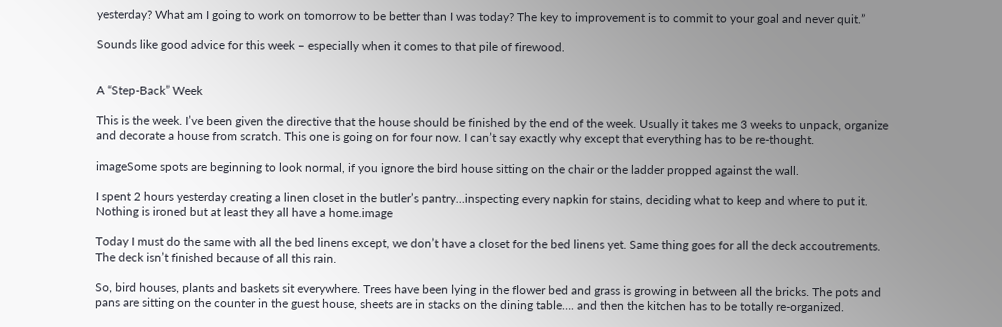yesterday? What am I going to work on tomorrow to be better than I was today? The key to improvement is to commit to your goal and never quit.”

Sounds like good advice for this week – especially when it comes to that pile of firewood.


A “Step-Back” Week

This is the week. I’ve been given the directive that the house should be finished by the end of the week. Usually it takes me 3 weeks to unpack, organize and decorate a house from scratch. This one is going on for four now. I can’t say exactly why except that everything has to be re-thought.

imageSome spots are beginning to look normal, if you ignore the bird house sitting on the chair or the ladder propped against the wall.

I spent 2 hours yesterday creating a linen closet in the butler’s pantry…inspecting every napkin for stains, deciding what to keep and where to put it. Nothing is ironed but at least they all have a home.image

Today I must do the same with all the bed linens except, we don’t have a closet for the bed linens yet. Same thing goes for all the deck accoutrements. The deck isn’t finished because of all this rain.

So, bird houses, plants and baskets sit everywhere. Trees have been lying in the flower bed and grass is growing in between all the bricks. The pots and pans are sitting on the counter in the guest house, sheets are in stacks on the dining table…. and then the kitchen has to be totally re-organized.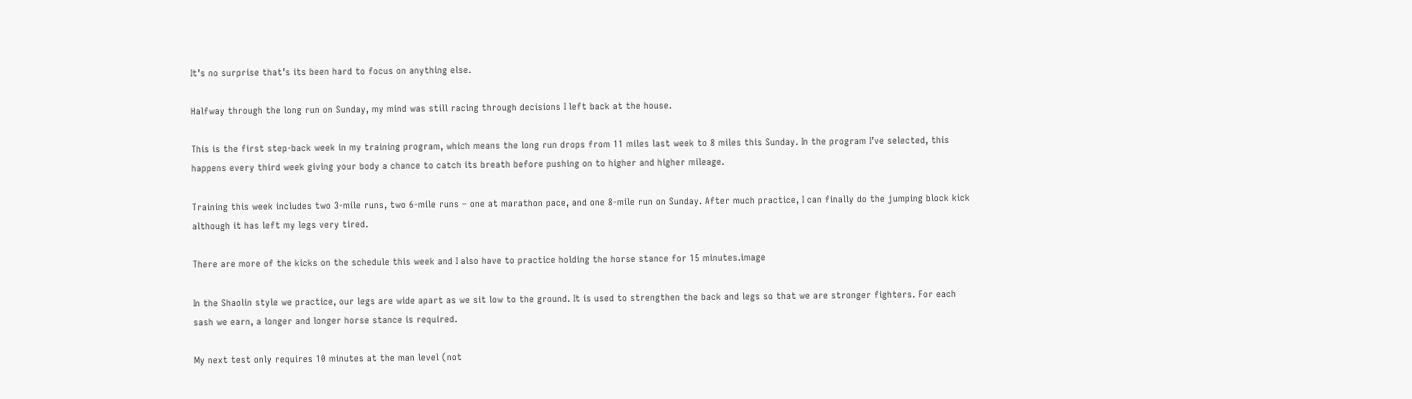It’s no surprise that’s its been hard to focus on anything else.

Halfway through the long run on Sunday, my mind was still racing through decisions I left back at the house.

This is the first step-back week in my training program, which means the long run drops from 11 miles last week to 8 miles this Sunday. In the program I’ve selected, this happens every third week giving your body a chance to catch its breath before pushing on to higher and higher mileage.

Training this week includes two 3-mile runs, two 6-mile runs – one at marathon pace, and one 8-mile run on Sunday. After much practice, I can finally do the jumping block kick although it has left my legs very tired.

There are more of the kicks on the schedule this week and I also have to practice holding the horse stance for 15 minutes.image

In the Shaolin style we practice, our legs are wide apart as we sit low to the ground. It is used to strengthen the back and legs so that we are stronger fighters. For each sash we earn, a longer and longer horse stance is required.

My next test only requires 10 minutes at the man level (not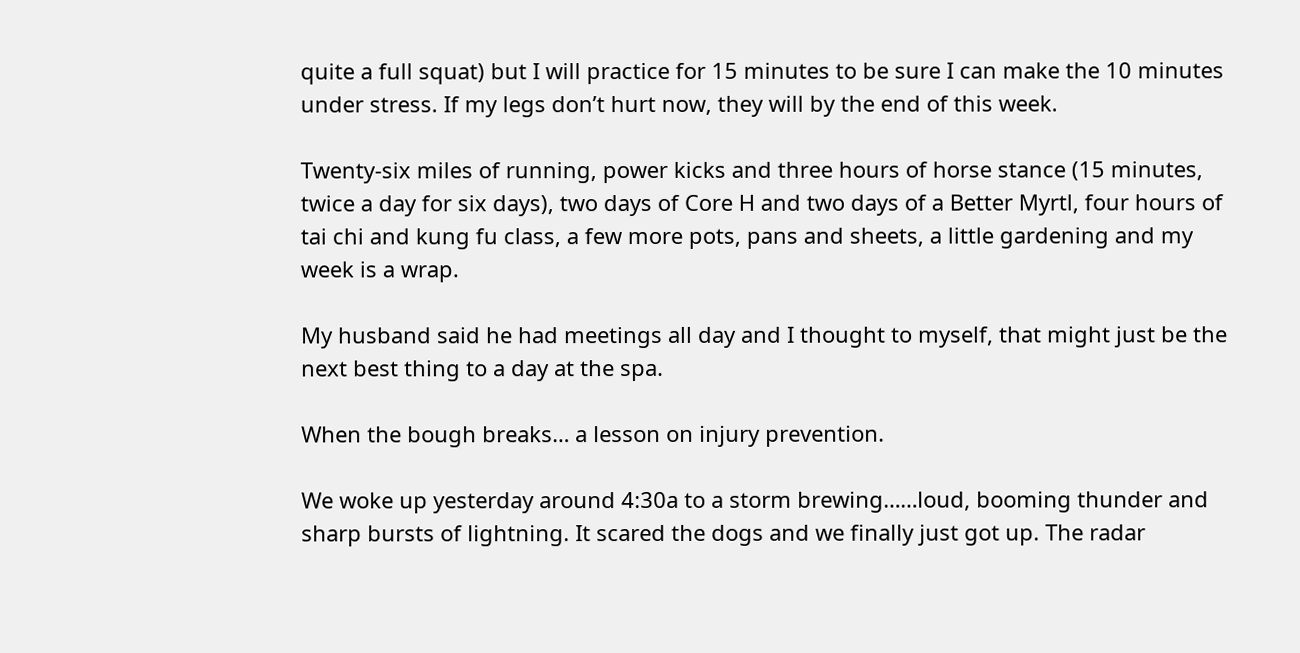quite a full squat) but I will practice for 15 minutes to be sure I can make the 10 minutes under stress. If my legs don’t hurt now, they will by the end of this week.

Twenty-six miles of running, power kicks and three hours of horse stance (15 minutes, twice a day for six days), two days of Core H and two days of a Better Myrtl, four hours of tai chi and kung fu class, a few more pots, pans and sheets, a little gardening and my week is a wrap.

My husband said he had meetings all day and I thought to myself, that might just be the next best thing to a day at the spa.

When the bough breaks… a lesson on injury prevention.

We woke up yesterday around 4:30a to a storm brewing……loud, booming thunder and sharp bursts of lightning. It scared the dogs and we finally just got up. The radar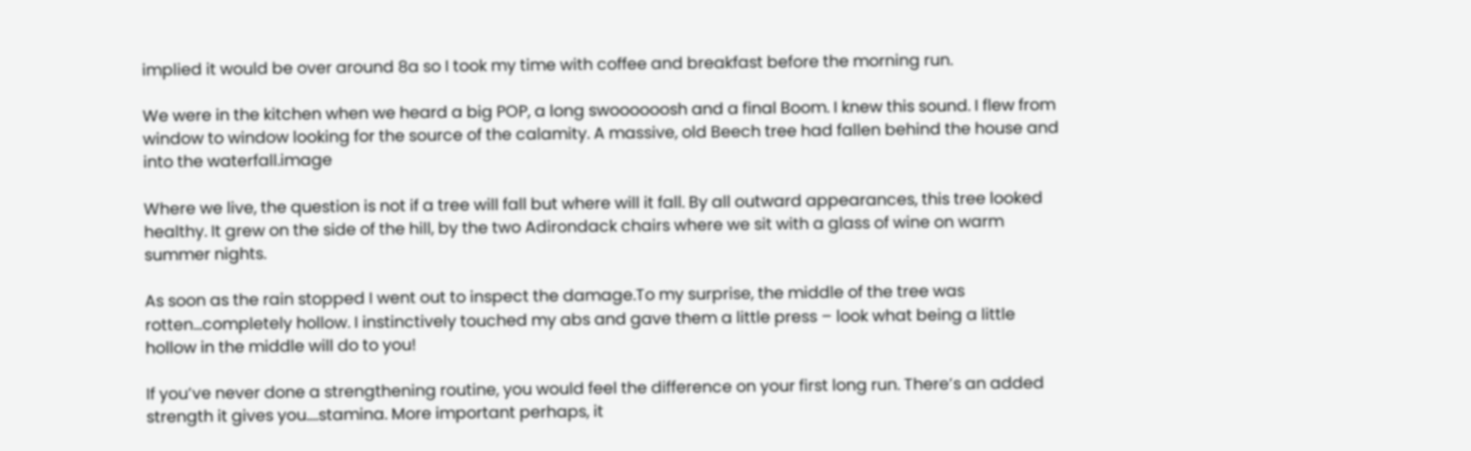implied it would be over around 8a so I took my time with coffee and breakfast before the morning run.

We were in the kitchen when we heard a big POP, a long swoooooosh and a final Boom. I knew this sound. I flew from window to window looking for the source of the calamity. A massive, old Beech tree had fallen behind the house and into the waterfall.image

Where we live, the question is not if a tree will fall but where will it fall. By all outward appearances, this tree looked healthy. It grew on the side of the hill, by the two Adirondack chairs where we sit with a glass of wine on warm summer nights.

As soon as the rain stopped I went out to inspect the damage.To my surprise, the middle of the tree was rotten…completely hollow. I instinctively touched my abs and gave them a little press – look what being a little hollow in the middle will do to you!

If you’ve never done a strengthening routine, you would feel the difference on your first long run. There’s an added strength it gives you….stamina. More important perhaps, it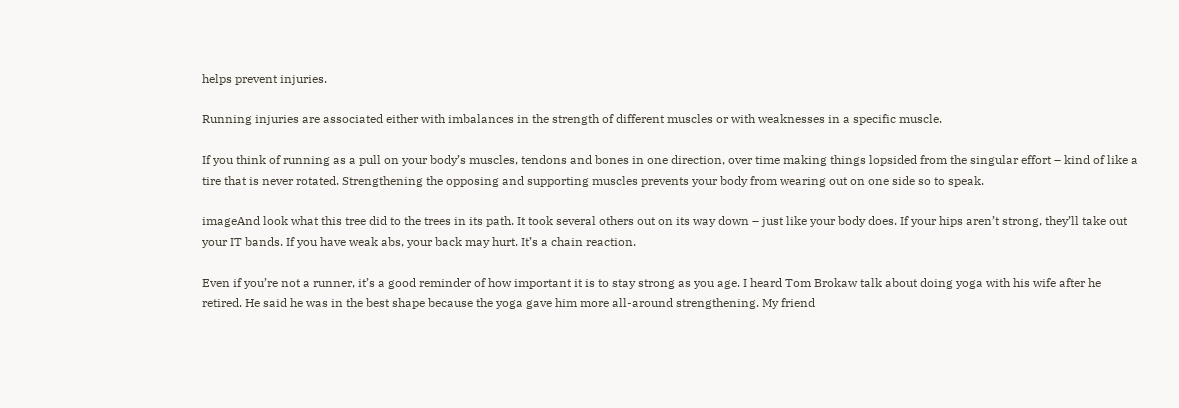helps prevent injuries.

Running injuries are associated either with imbalances in the strength of different muscles or with weaknesses in a specific muscle.

If you think of running as a pull on your body’s muscles, tendons and bones in one direction, over time making things lopsided from the singular effort – kind of like a tire that is never rotated. Strengthening the opposing and supporting muscles prevents your body from wearing out on one side so to speak.

imageAnd look what this tree did to the trees in its path. It took several others out on its way down – just like your body does. If your hips aren’t strong, they’ll take out your IT bands. If you have weak abs, your back may hurt. It’s a chain reaction.

Even if you’re not a runner, it’s a good reminder of how important it is to stay strong as you age. I heard Tom Brokaw talk about doing yoga with his wife after he retired. He said he was in the best shape because the yoga gave him more all-around strengthening. My friend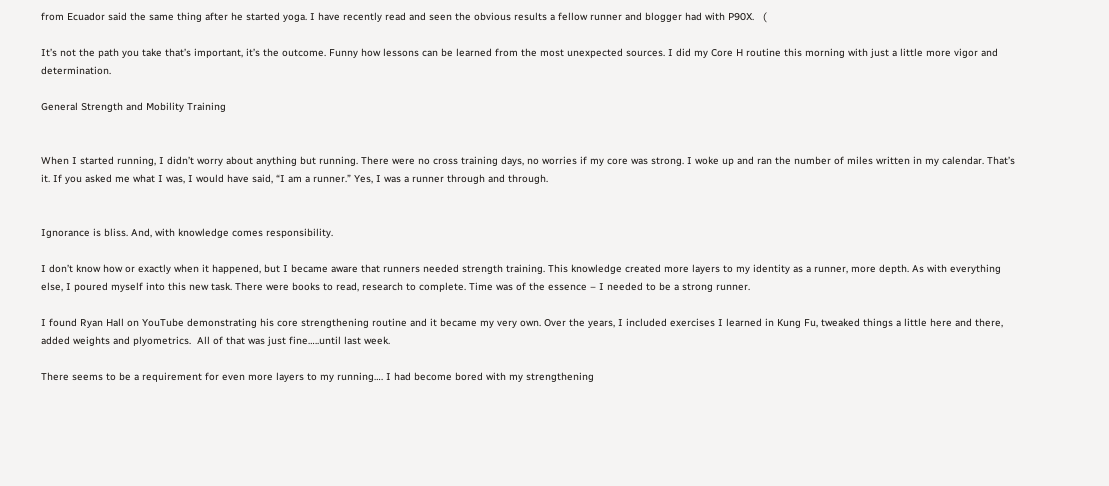from Ecuador said the same thing after he started yoga. I have recently read and seen the obvious results a fellow runner and blogger had with P90X.   (

It’s not the path you take that’s important, it’s the outcome. Funny how lessons can be learned from the most unexpected sources. I did my Core H routine this morning with just a little more vigor and determination.

General Strength and Mobility Training


When I started running, I didn’t worry about anything but running. There were no cross training days, no worries if my core was strong. I woke up and ran the number of miles written in my calendar. That’s it. If you asked me what I was, I would have said, “I am a runner.” Yes, I was a runner through and through.


Ignorance is bliss. And, with knowledge comes responsibility.

I don’t know how or exactly when it happened, but I became aware that runners needed strength training. This knowledge created more layers to my identity as a runner, more depth. As with everything else, I poured myself into this new task. There were books to read, research to complete. Time was of the essence – I needed to be a strong runner.

I found Ryan Hall on YouTube demonstrating his core strengthening routine and it became my very own. Over the years, I included exercises I learned in Kung Fu, tweaked things a little here and there, added weights and plyometrics.  All of that was just fine…..until last week.

There seems to be a requirement for even more layers to my running…. I had become bored with my strengthening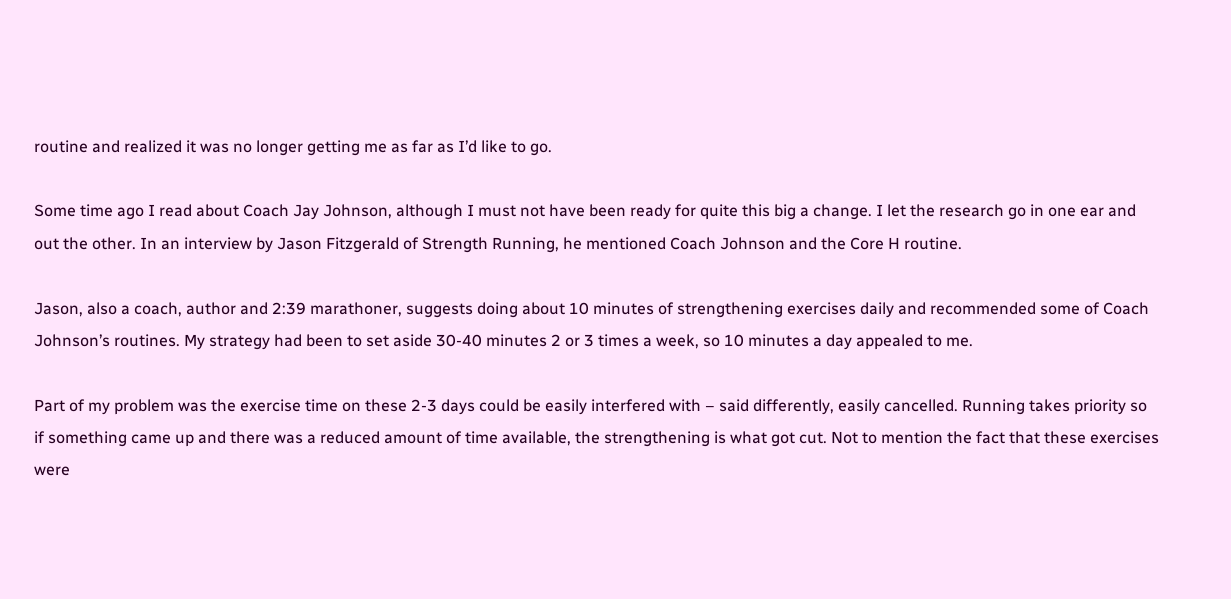routine and realized it was no longer getting me as far as I’d like to go.

Some time ago I read about Coach Jay Johnson, although I must not have been ready for quite this big a change. I let the research go in one ear and out the other. In an interview by Jason Fitzgerald of Strength Running, he mentioned Coach Johnson and the Core H routine.

Jason, also a coach, author and 2:39 marathoner, suggests doing about 10 minutes of strengthening exercises daily and recommended some of Coach Johnson’s routines. My strategy had been to set aside 30-40 minutes 2 or 3 times a week, so 10 minutes a day appealed to me.

Part of my problem was the exercise time on these 2-3 days could be easily interfered with – said differently, easily cancelled. Running takes priority so if something came up and there was a reduced amount of time available, the strengthening is what got cut. Not to mention the fact that these exercises were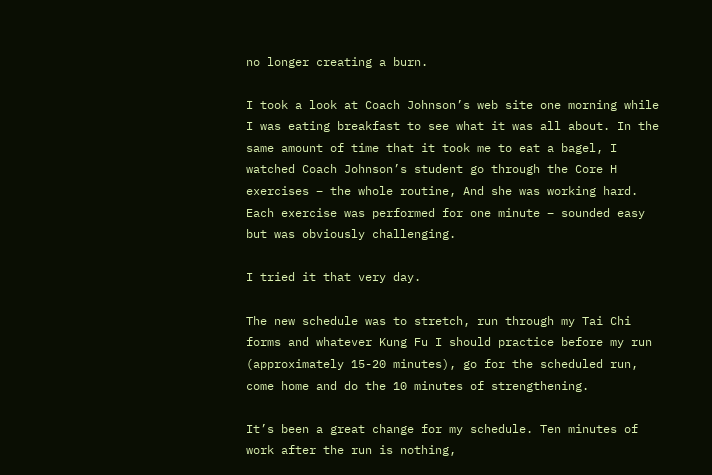no longer creating a burn.

I took a look at Coach Johnson’s web site one morning while I was eating breakfast to see what it was all about. In the same amount of time that it took me to eat a bagel, I watched Coach Johnson’s student go through the Core H exercises – the whole routine, And she was working hard. Each exercise was performed for one minute – sounded easy but was obviously challenging.

I tried it that very day.

The new schedule was to stretch, run through my Tai Chi forms and whatever Kung Fu I should practice before my run (approximately 15-20 minutes), go for the scheduled run, come home and do the 10 minutes of strengthening.

It’s been a great change for my schedule. Ten minutes of work after the run is nothing,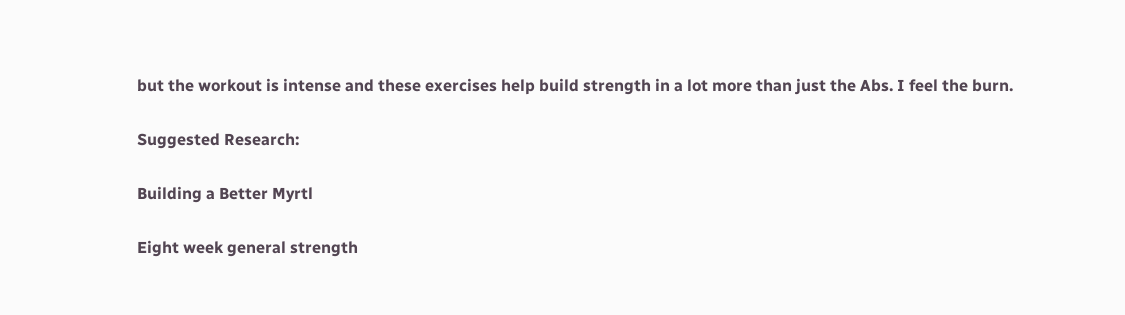but the workout is intense and these exercises help build strength in a lot more than just the Abs. I feel the burn.

Suggested Research:

Building a Better Myrtl

Eight week general strength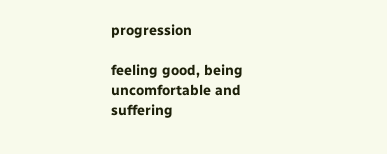progression

feeling good, being uncomfortable and suffering